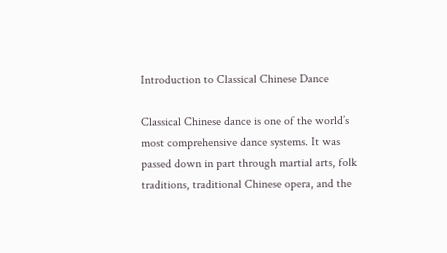Introduction to Classical Chinese Dance

Classical Chinese dance is one of the world’s most comprehensive dance systems. It was passed down in part through martial arts, folk traditions, traditional Chinese opera, and the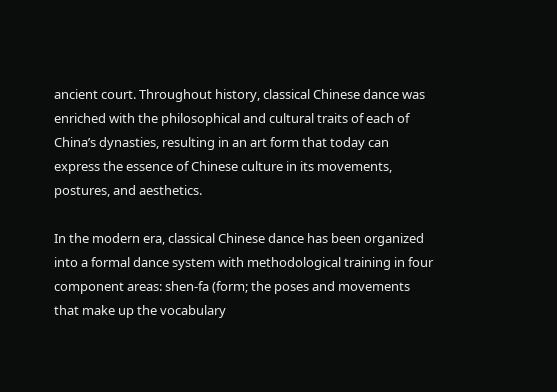ancient court. Throughout history, classical Chinese dance was enriched with the philosophical and cultural traits of each of China’s dynasties, resulting in an art form that today can express the essence of Chinese culture in its movements, postures, and aesthetics.

In the modern era, classical Chinese dance has been organized into a formal dance system with methodological training in four component areas: shen-fa (form; the poses and movements that make up the vocabulary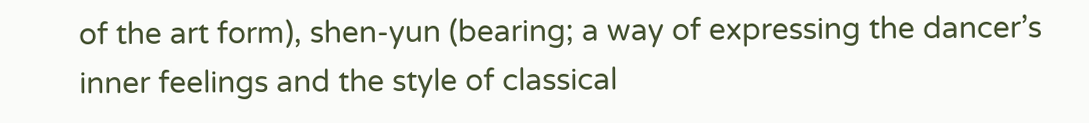of the art form), shen-yun (bearing; a way of expressing the dancer’s inner feelings and the style of classical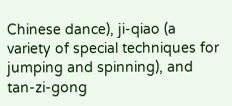Chinese dance), ji-qiao (a variety of special techniques for jumping and spinning), and tan-zi-gong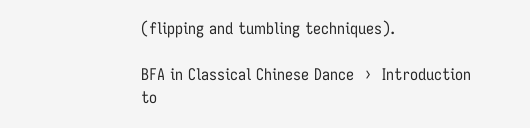(flipping and tumbling techniques).

BFA in Classical Chinese Dance  ›  Introduction to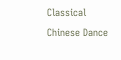Classical Chinese Dance